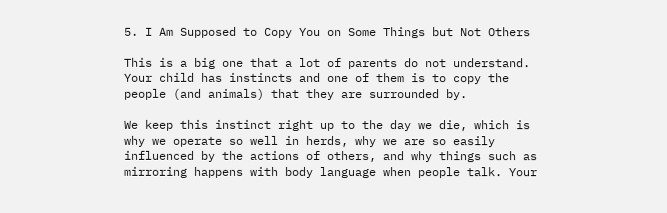5. I Am Supposed to Copy You on Some Things but Not Others

This is a big one that a lot of parents do not understand. Your child has instincts and one of them is to copy the people (and animals) that they are surrounded by.

We keep this instinct right up to the day we die, which is why we operate so well in herds, why we are so easily influenced by the actions of others, and why things such as mirroring happens with body language when people talk. Your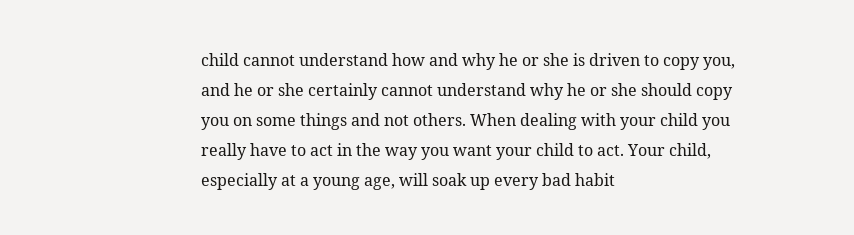child cannot understand how and why he or she is driven to copy you, and he or she certainly cannot understand why he or she should copy you on some things and not others. When dealing with your child you really have to act in the way you want your child to act. Your child, especially at a young age, will soak up every bad habit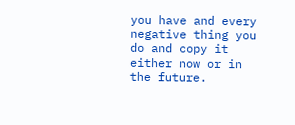you have and every negative thing you do and copy it either now or in the future.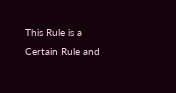This Rule is a Certain Rule and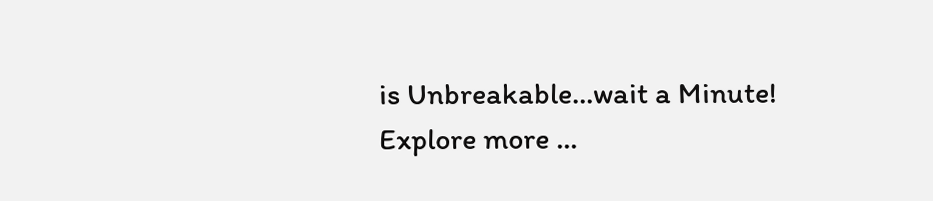is Unbreakable…wait a Minute!
Explore more ...